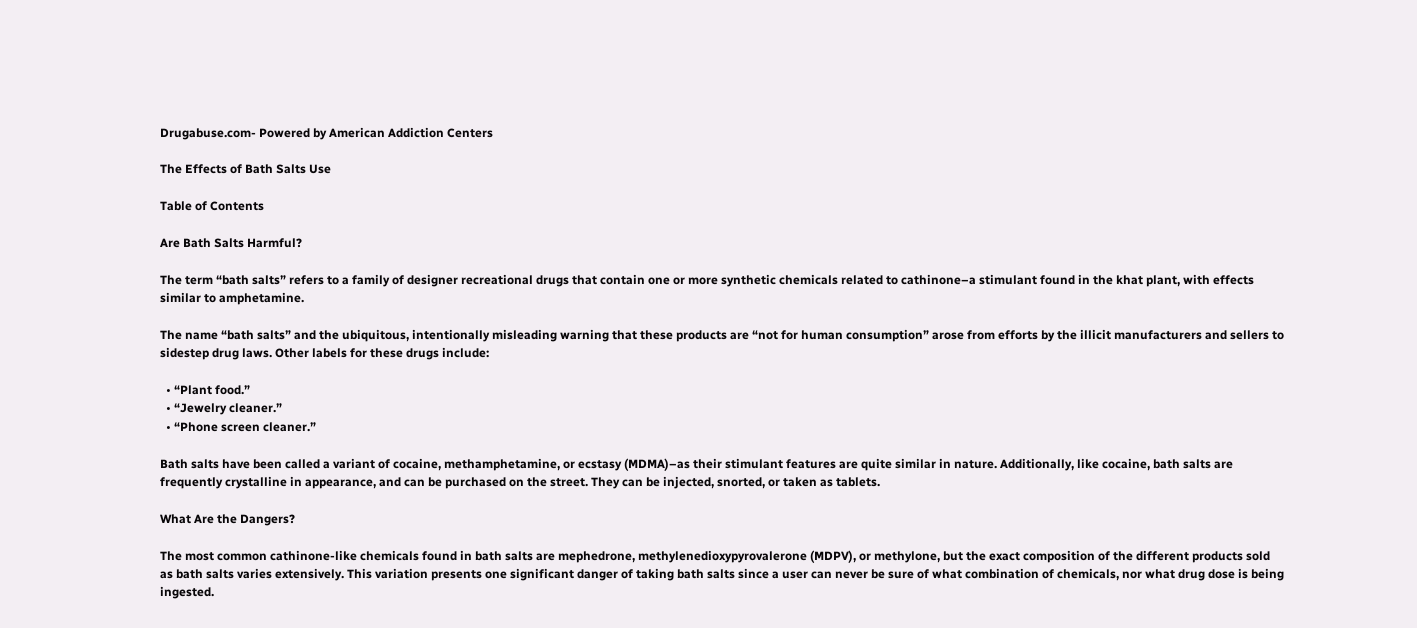Drugabuse.com- Powered by American Addiction Centers

The Effects of Bath Salts Use

Table of Contents

Are Bath Salts Harmful?

The term “bath salts” refers to a family of designer recreational drugs that contain one or more synthetic chemicals related to cathinone–a stimulant found in the khat plant, with effects similar to amphetamine.

The name “bath salts” and the ubiquitous, intentionally misleading warning that these products are “not for human consumption” arose from efforts by the illicit manufacturers and sellers to sidestep drug laws. Other labels for these drugs include:

  • “Plant food.”
  • “Jewelry cleaner.”
  • “Phone screen cleaner.”

Bath salts have been called a variant of cocaine, methamphetamine, or ecstasy (MDMA)–as their stimulant features are quite similar in nature. Additionally, like cocaine, bath salts are frequently crystalline in appearance, and can be purchased on the street. They can be injected, snorted, or taken as tablets.

What Are the Dangers?

The most common cathinone-like chemicals found in bath salts are mephedrone, methylenedioxypyrovalerone (MDPV), or methylone, but the exact composition of the different products sold as bath salts varies extensively. This variation presents one significant danger of taking bath salts since a user can never be sure of what combination of chemicals, nor what drug dose is being ingested.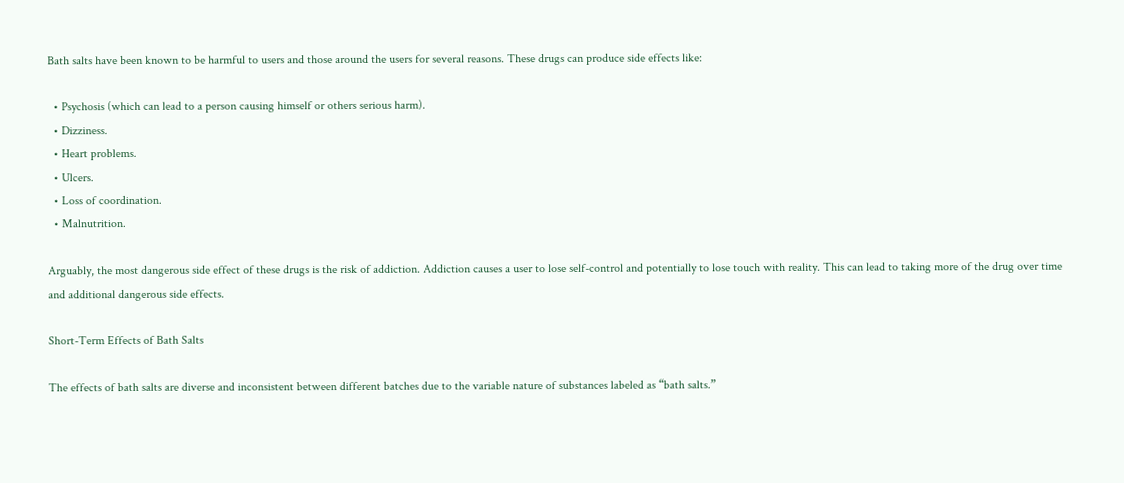Bath salts have been known to be harmful to users and those around the users for several reasons. These drugs can produce side effects like:

  • Psychosis (which can lead to a person causing himself or others serious harm).
  • Dizziness.
  • Heart problems.
  • Ulcers.
  • Loss of coordination.
  • Malnutrition.

Arguably, the most dangerous side effect of these drugs is the risk of addiction. Addiction causes a user to lose self-control and potentially to lose touch with reality. This can lead to taking more of the drug over time and additional dangerous side effects.

Short-Term Effects of Bath Salts

The effects of bath salts are diverse and inconsistent between different batches due to the variable nature of substances labeled as “bath salts.”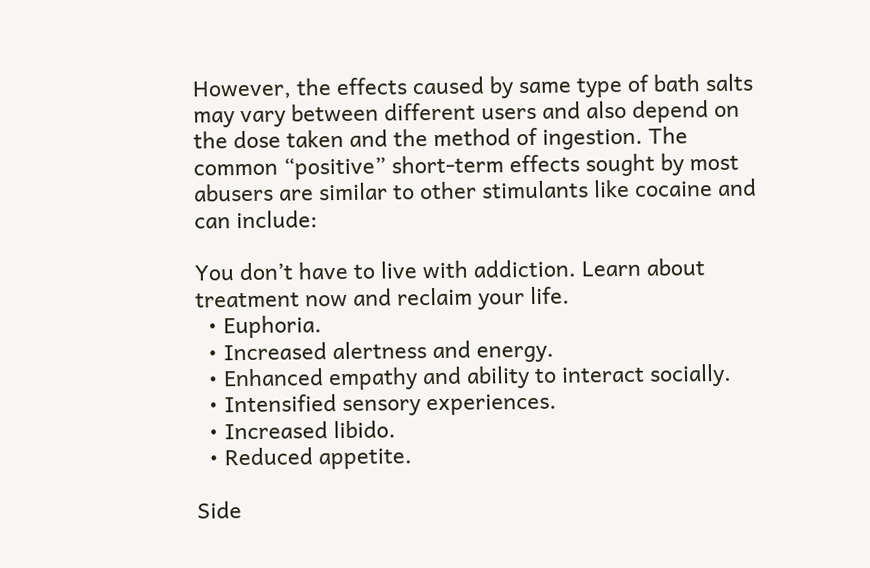However, the effects caused by same type of bath salts may vary between different users and also depend on the dose taken and the method of ingestion. The common “positive” short-term effects sought by most abusers are similar to other stimulants like cocaine and can include:

You don’t have to live with addiction. Learn about treatment now and reclaim your life.
  • Euphoria.
  • Increased alertness and energy.
  • Enhanced empathy and ability to interact socially.
  • Intensified sensory experiences.
  • Increased libido.
  • Reduced appetite.

Side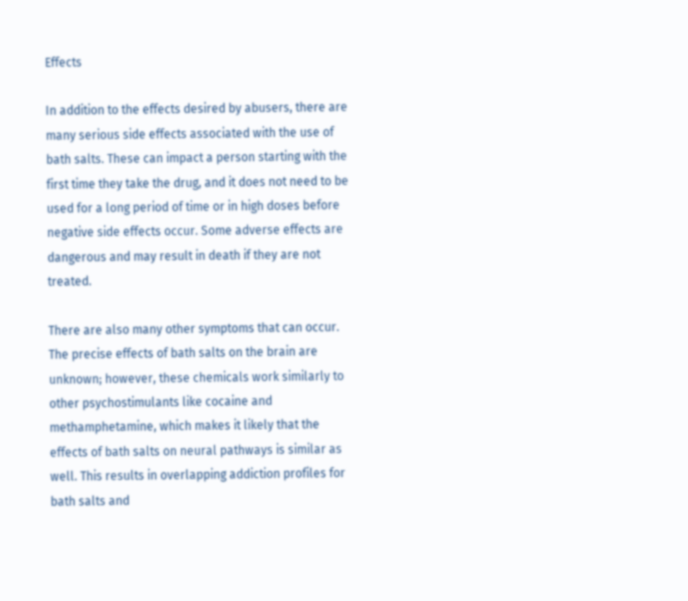Effects

In addition to the effects desired by abusers, there are many serious side effects associated with the use of bath salts. These can impact a person starting with the first time they take the drug, and it does not need to be used for a long period of time or in high doses before negative side effects occur. Some adverse effects are dangerous and may result in death if they are not treated.

There are also many other symptoms that can occur. The precise effects of bath salts on the brain are unknown; however, these chemicals work similarly to other psychostimulants like cocaine and methamphetamine, which makes it likely that the effects of bath salts on neural pathways is similar as well. This results in overlapping addiction profiles for bath salts and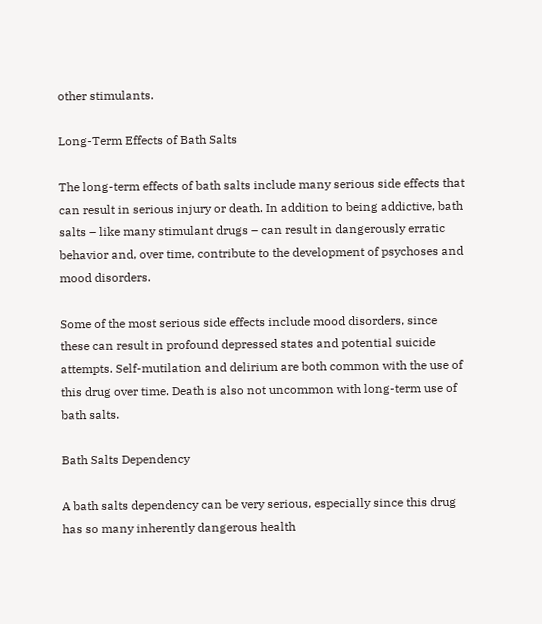other stimulants.

Long-Term Effects of Bath Salts

The long-term effects of bath salts include many serious side effects that can result in serious injury or death. In addition to being addictive, bath salts – like many stimulant drugs – can result in dangerously erratic behavior and, over time, contribute to the development of psychoses and mood disorders.

Some of the most serious side effects include mood disorders, since these can result in profound depressed states and potential suicide attempts. Self-mutilation and delirium are both common with the use of this drug over time. Death is also not uncommon with long-term use of bath salts.

Bath Salts Dependency

A bath salts dependency can be very serious, especially since this drug has so many inherently dangerous health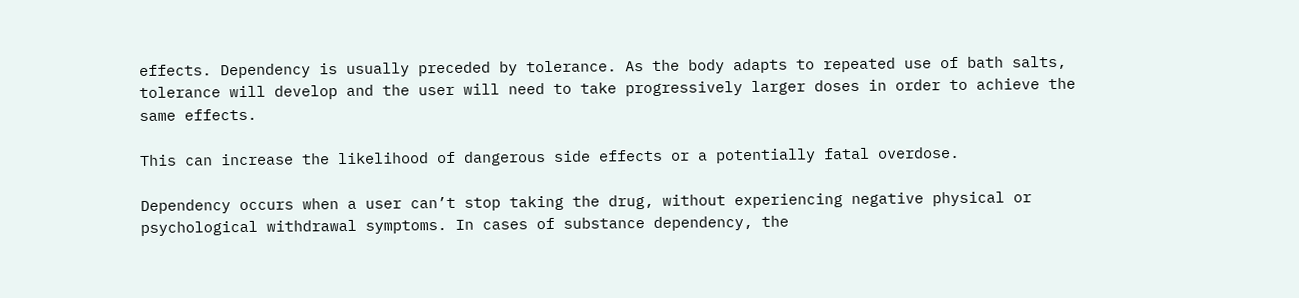effects. Dependency is usually preceded by tolerance. As the body adapts to repeated use of bath salts, tolerance will develop and the user will need to take progressively larger doses in order to achieve the same effects.

This can increase the likelihood of dangerous side effects or a potentially fatal overdose.

Dependency occurs when a user can’t stop taking the drug, without experiencing negative physical or psychological withdrawal symptoms. In cases of substance dependency, the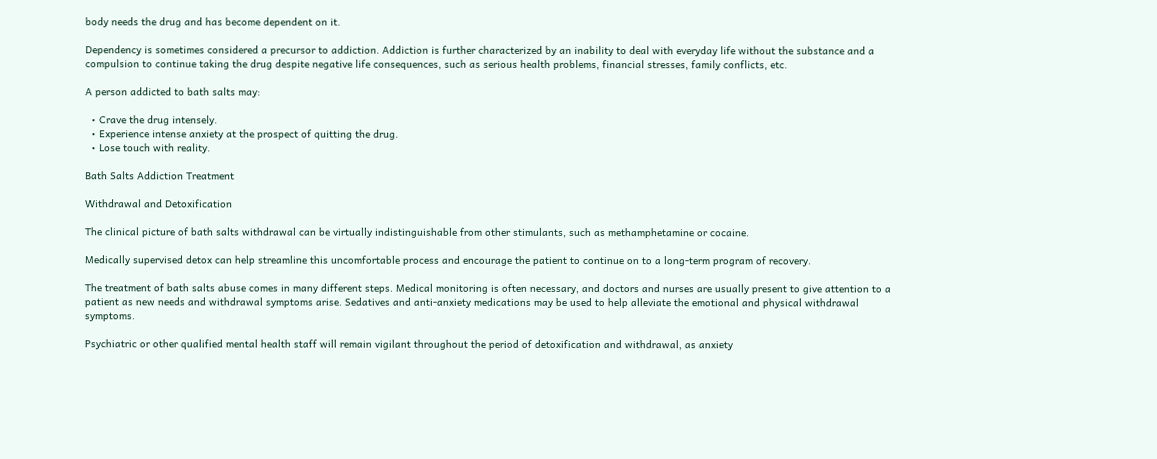body needs the drug and has become dependent on it.

Dependency is sometimes considered a precursor to addiction. Addiction is further characterized by an inability to deal with everyday life without the substance and a compulsion to continue taking the drug despite negative life consequences, such as serious health problems, financial stresses, family conflicts, etc.

A person addicted to bath salts may:

  • Crave the drug intensely.
  • Experience intense anxiety at the prospect of quitting the drug.
  • Lose touch with reality.

Bath Salts Addiction Treatment

Withdrawal and Detoxification

The clinical picture of bath salts withdrawal can be virtually indistinguishable from other stimulants, such as methamphetamine or cocaine.

Medically supervised detox can help streamline this uncomfortable process and encourage the patient to continue on to a long-term program of recovery.

The treatment of bath salts abuse comes in many different steps. Medical monitoring is often necessary, and doctors and nurses are usually present to give attention to a patient as new needs and withdrawal symptoms arise. Sedatives and anti-anxiety medications may be used to help alleviate the emotional and physical withdrawal symptoms.

Psychiatric or other qualified mental health staff will remain vigilant throughout the period of detoxification and withdrawal, as anxiety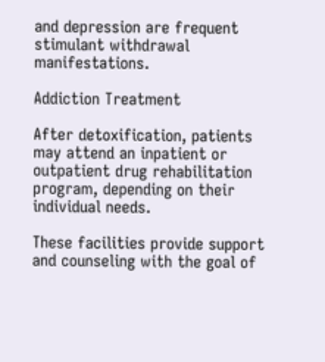and depression are frequent stimulant withdrawal manifestations.

Addiction Treatment

After detoxification, patients may attend an inpatient or outpatient drug rehabilitation program, depending on their individual needs.

These facilities provide support and counseling with the goal of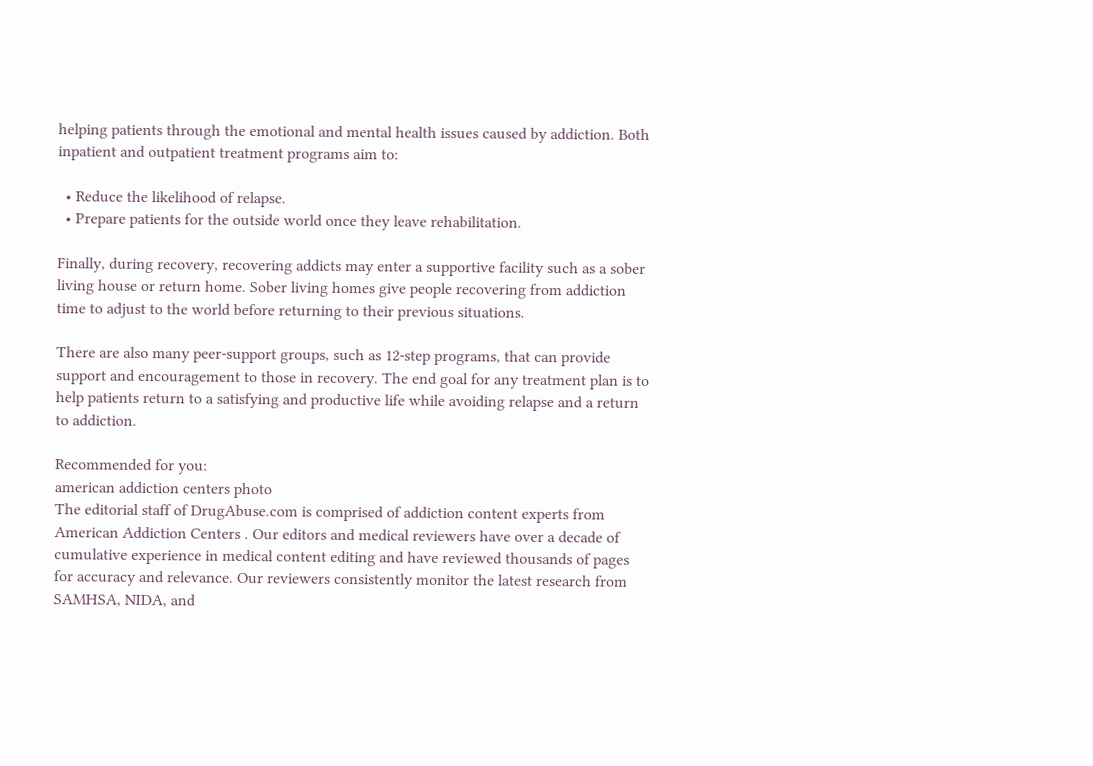helping patients through the emotional and mental health issues caused by addiction. Both inpatient and outpatient treatment programs aim to:

  • Reduce the likelihood of relapse.
  • Prepare patients for the outside world once they leave rehabilitation.

Finally, during recovery, recovering addicts may enter a supportive facility such as a sober living house or return home. Sober living homes give people recovering from addiction time to adjust to the world before returning to their previous situations.

There are also many peer-support groups, such as 12-step programs, that can provide support and encouragement to those in recovery. The end goal for any treatment plan is to help patients return to a satisfying and productive life while avoiding relapse and a return to addiction.

Recommended for you:
american addiction centers photo
The editorial staff of DrugAbuse.com is comprised of addiction content experts from American Addiction Centers . Our editors and medical reviewers have over a decade of cumulative experience in medical content editing and have reviewed thousands of pages for accuracy and relevance. Our reviewers consistently monitor the latest research from SAMHSA, NIDA, and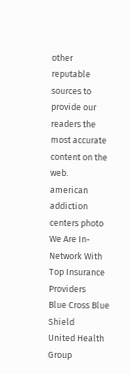other reputable sources to provide our readers the most accurate content on the web.
american addiction centers photo
We Are In-Network With Top Insurance Providers
Blue Cross Blue Shield
United Health Group